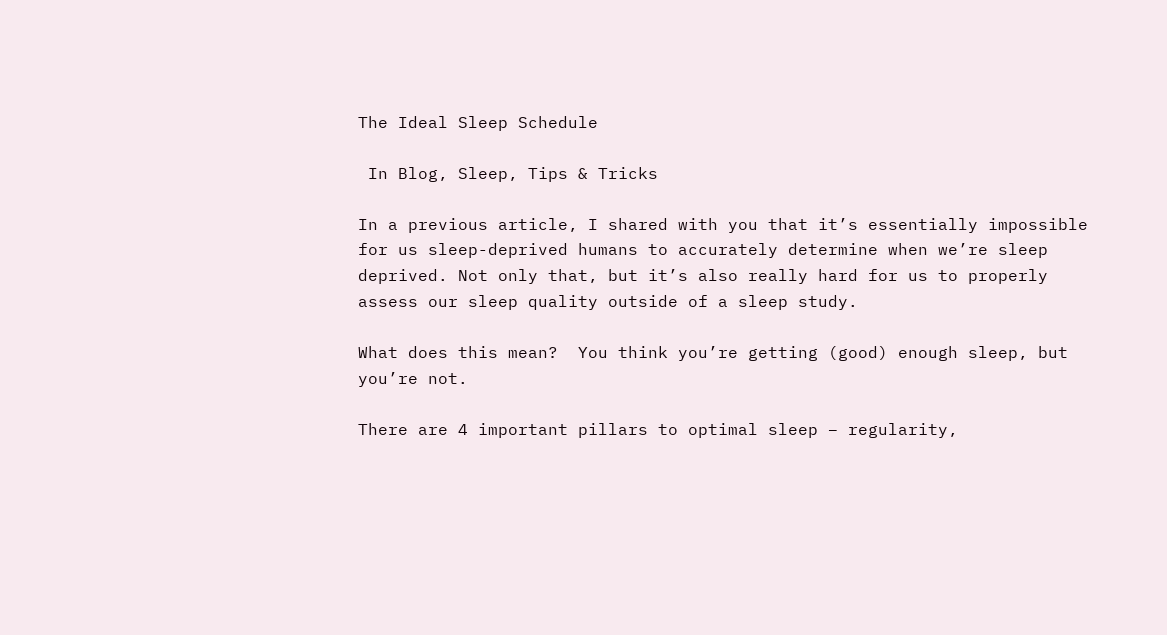The Ideal Sleep Schedule

 In Blog, Sleep, Tips & Tricks

In a previous article, I shared with you that it’s essentially impossible for us sleep-deprived humans to accurately determine when we’re sleep deprived. Not only that, but it’s also really hard for us to properly assess our sleep quality outside of a sleep study.

What does this mean?  You think you’re getting (good) enough sleep, but you’re not.

There are 4 important pillars to optimal sleep – regularity,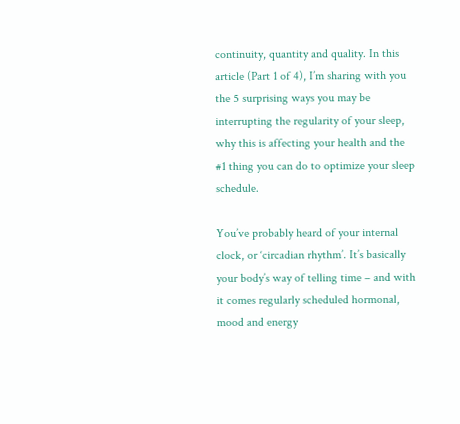continuity, quantity and quality. In this article (Part 1 of 4), I’m sharing with you the 5 surprising ways you may be interrupting the regularity of your sleep, why this is affecting your health and the #1 thing you can do to optimize your sleep schedule.

You’ve probably heard of your internal clock, or ‘circadian rhythm’. It’s basically your body’s way of telling time – and with it comes regularly scheduled hormonal, mood and energy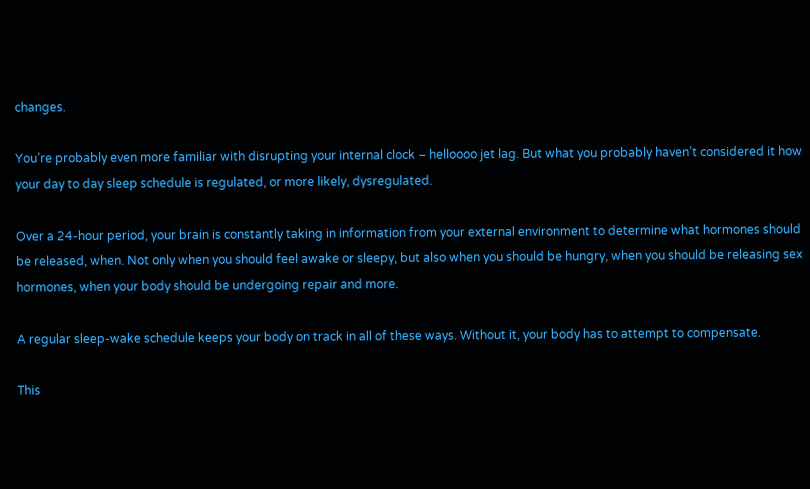changes.

You’re probably even more familiar with disrupting your internal clock – helloooo jet lag. But what you probably haven’t considered it how your day to day sleep schedule is regulated, or more likely, dysregulated.

Over a 24-hour period, your brain is constantly taking in information from your external environment to determine what hormones should be released, when. Not only when you should feel awake or sleepy, but also when you should be hungry, when you should be releasing sex hormones, when your body should be undergoing repair and more.

A regular sleep-wake schedule keeps your body on track in all of these ways. Without it, your body has to attempt to compensate.

This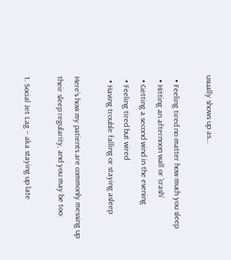usually shows up as…

  • Feeling tired no matter how much you sleep
  • Hitting an afternoon wall or ‘crash’
  • Getting a second wind in the evening
  • Feeling tired but wired
  • Having trouble falling or staying asleep

Here’s how my patients are commonly messing up their sleep regularity, and you may be too:

1. Social Jet Lag – aka staying up late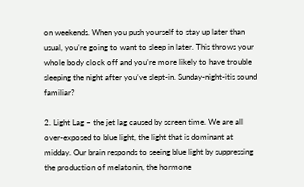on weekends. When you push yourself to stay up later than usual, you’re going to want to sleep in later. This throws your whole body clock off and you’re more likely to have trouble sleeping the night after you’ve slept-in. Sunday-night-itis sound familiar?

2. Light Lag – the jet lag caused by screen time. We are all over-exposed to blue light, the light that is dominant at midday. Our brain responds to seeing blue light by suppressing the production of melatonin, the hormone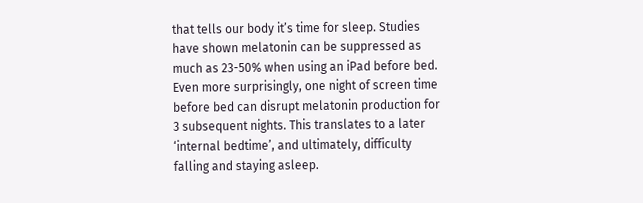that tells our body it’s time for sleep. Studies have shown melatonin can be suppressed as much as 23-50% when using an iPad before bed. Even more surprisingly, one night of screen time before bed can disrupt melatonin production for 3 subsequent nights. This translates to a later ‘internal bedtime’, and ultimately, difficulty falling and staying asleep.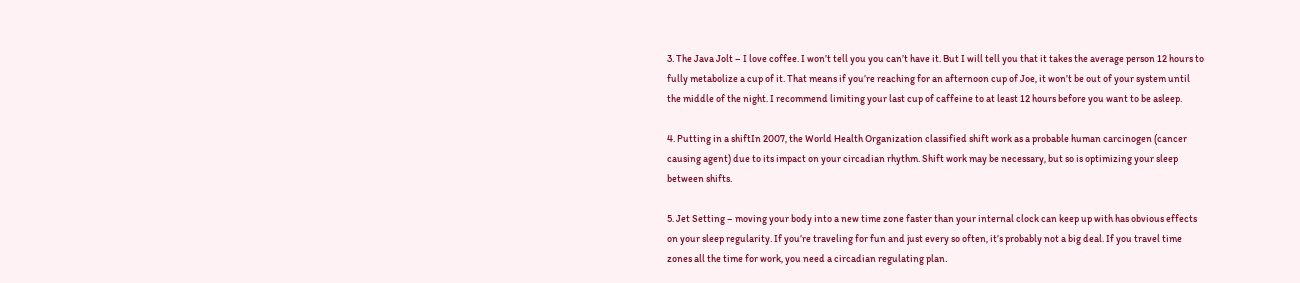3. The Java Jolt – I love coffee. I won’t tell you you can’t have it. But I will tell you that it takes the average person 12 hours to fully metabolize a cup of it. That means if you’re reaching for an afternoon cup of Joe, it won’t be out of your system until the middle of the night. I recommend limiting your last cup of caffeine to at least 12 hours before you want to be asleep.

4. Putting in a shiftIn 2007, the World Health Organization classified shift work as a probable human carcinogen (cancer causing agent) due to its impact on your circadian rhythm. Shift work may be necessary, but so is optimizing your sleep between shifts.

5. Jet Setting – moving your body into a new time zone faster than your internal clock can keep up with has obvious effects on your sleep regularity. If you’re traveling for fun and just every so often, it’s probably not a big deal. If you travel time zones all the time for work, you need a circadian regulating plan.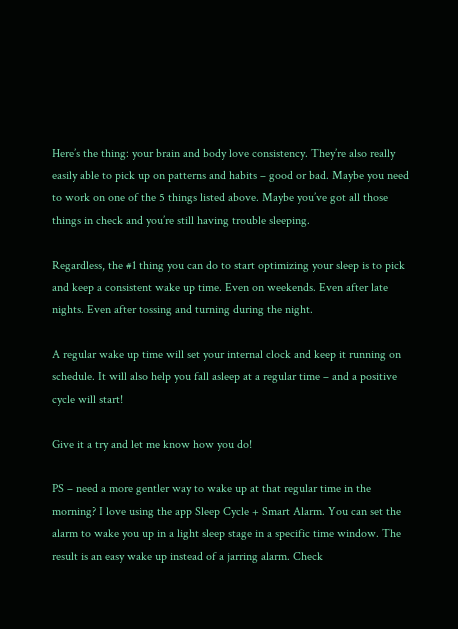Here’s the thing: your brain and body love consistency. They’re also really easily able to pick up on patterns and habits – good or bad. Maybe you need to work on one of the 5 things listed above. Maybe you’ve got all those things in check and you’re still having trouble sleeping.

Regardless, the #1 thing you can do to start optimizing your sleep is to pick and keep a consistent wake up time. Even on weekends. Even after late nights. Even after tossing and turning during the night.

A regular wake up time will set your internal clock and keep it running on schedule. It will also help you fall asleep at a regular time – and a positive cycle will start!

Give it a try and let me know how you do!

PS – need a more gentler way to wake up at that regular time in the morning? I love using the app Sleep Cycle + Smart Alarm. You can set the alarm to wake you up in a light sleep stage in a specific time window. The result is an easy wake up instead of a jarring alarm. Check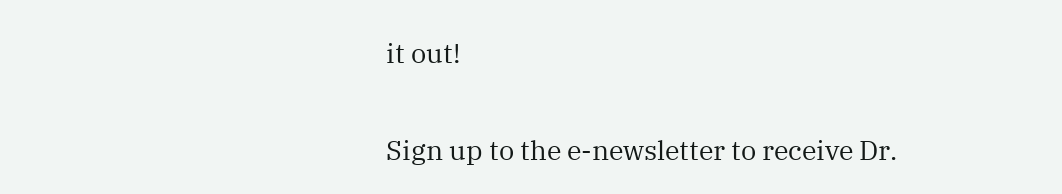it out!


Sign up to the e-newsletter to receive Dr.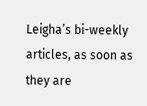Leigha’s bi-weekly articles, as soon as they are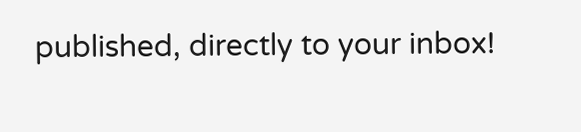published, directly to your inbox!